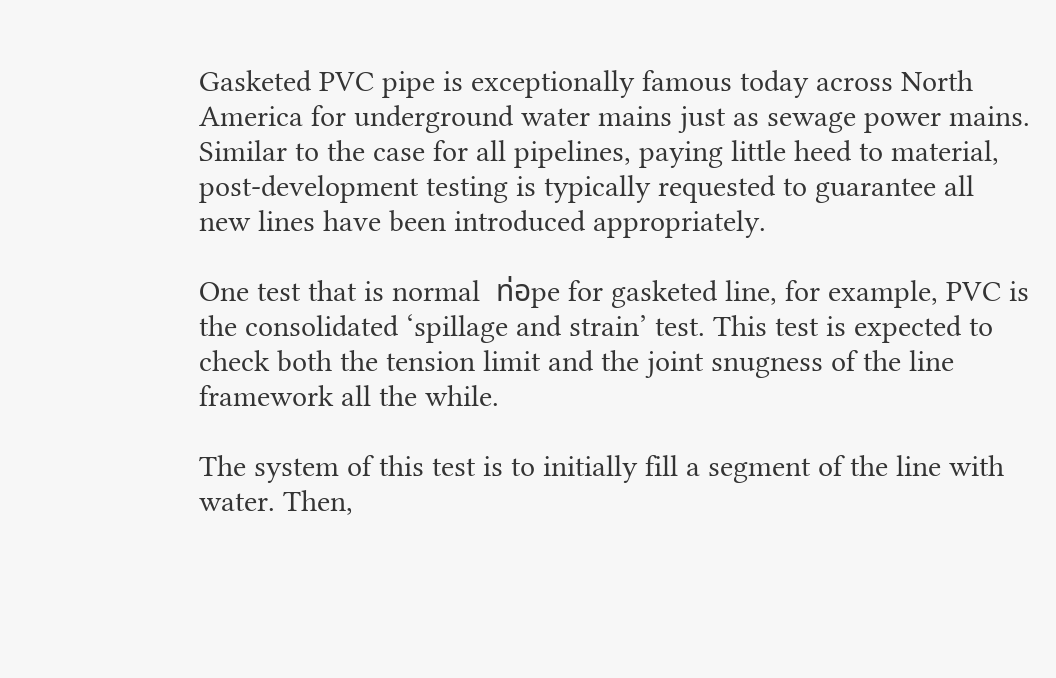Gasketed PVC pipe is exceptionally famous today across North America for underground water mains just as sewage power mains. Similar to the case for all pipelines, paying little heed to material, post-development testing is typically requested to guarantee all new lines have been introduced appropriately.

One test that is normal  ท่อpe for gasketed line, for example, PVC is the consolidated ‘spillage and strain’ test. This test is expected to check both the tension limit and the joint snugness of the line framework all the while.

The system of this test is to initially fill a segment of the line with water. Then,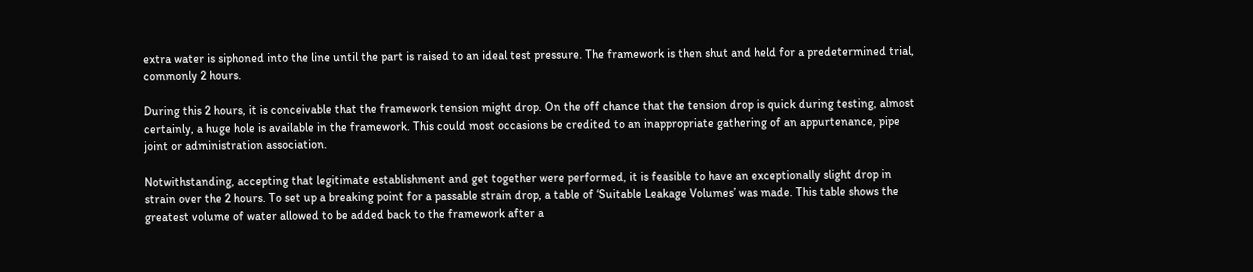extra water is siphoned into the line until the part is raised to an ideal test pressure. The framework is then shut and held for a predetermined trial, commonly 2 hours.

During this 2 hours, it is conceivable that the framework tension might drop. On the off chance that the tension drop is quick during testing, almost certainly, a huge hole is available in the framework. This could most occasions be credited to an inappropriate gathering of an appurtenance, pipe joint or administration association.

Notwithstanding, accepting that legitimate establishment and get together were performed, it is feasible to have an exceptionally slight drop in strain over the 2 hours. To set up a breaking point for a passable strain drop, a table of ‘Suitable Leakage Volumes’ was made. This table shows the greatest volume of water allowed to be added back to the framework after a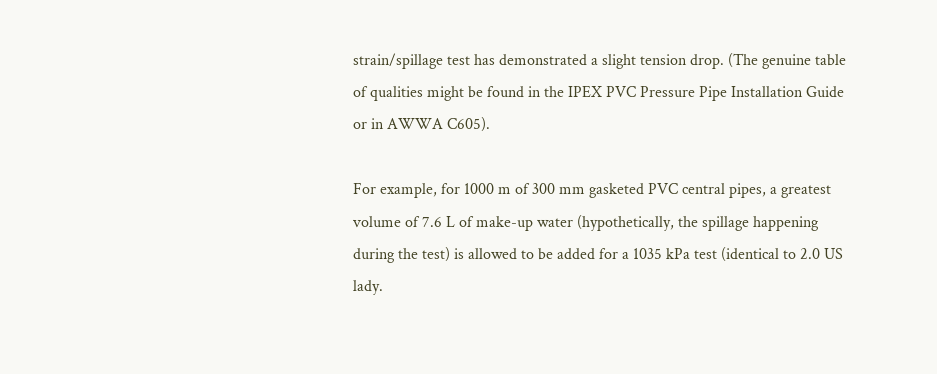strain/spillage test has demonstrated a slight tension drop. (The genuine table of qualities might be found in the IPEX PVC Pressure Pipe Installation Guide or in AWWA C605).

For example, for 1000 m of 300 mm gasketed PVC central pipes, a greatest volume of 7.6 L of make-up water (hypothetically, the spillage happening during the test) is allowed to be added for a 1035 kPa test (identical to 2.0 US lady.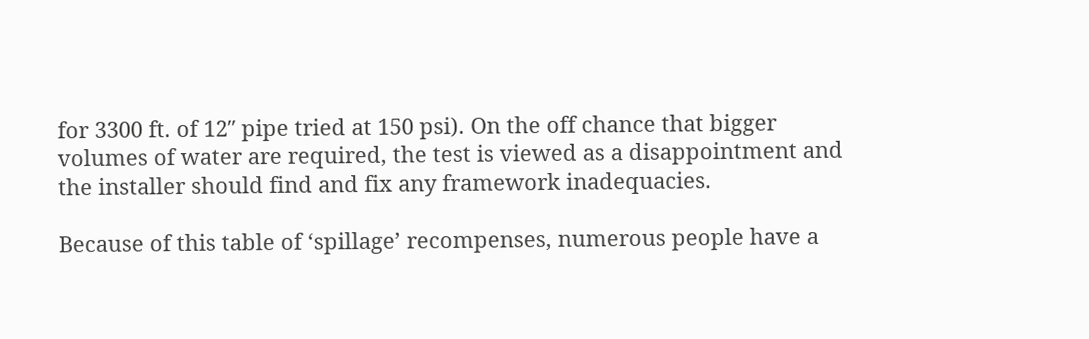for 3300 ft. of 12″ pipe tried at 150 psi). On the off chance that bigger volumes of water are required, the test is viewed as a disappointment and the installer should find and fix any framework inadequacies.

Because of this table of ‘spillage’ recompenses, numerous people have a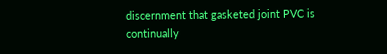discernment that gasketed joint PVC is continually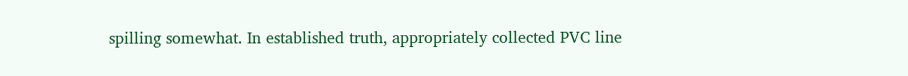spilling somewhat. In established truth, appropriately collected PVC line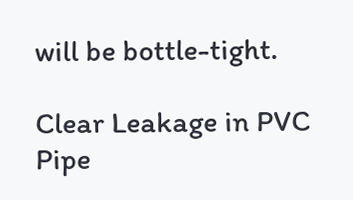will be bottle-tight.

Clear Leakage in PVC Pipe